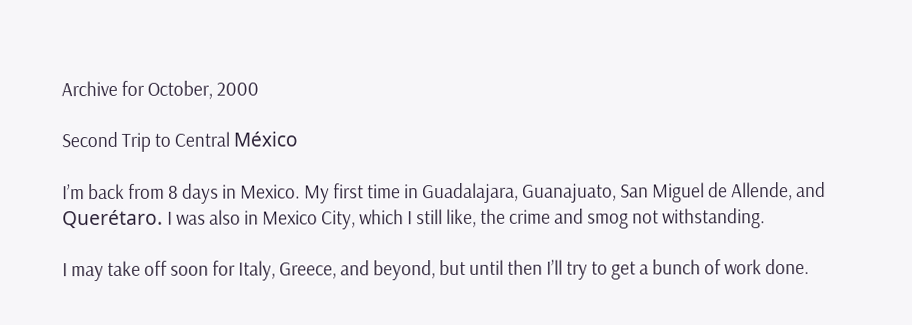Archive for October, 2000

Second Trip to Central México

I’m back from 8 days in Mexico. My first time in Guadalajara, Guanajuato, San Miguel de Allende, and Querétaro. I was also in Mexico City, which I still like, the crime and smog not withstanding.

I may take off soon for Italy, Greece, and beyond, but until then I’ll try to get a bunch of work done.